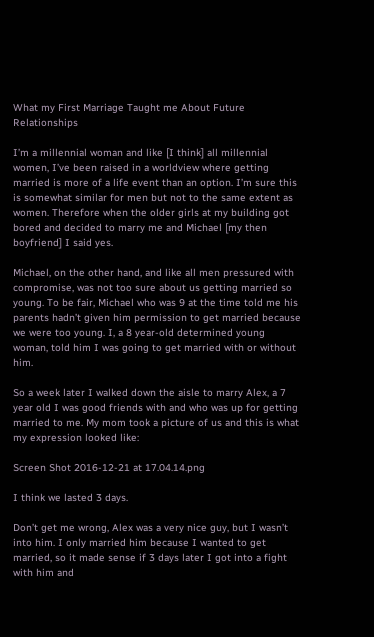What my First Marriage Taught me About Future Relationships

I’m a millennial woman and like [I think] all millennial women, I’ve been raised in a worldview where getting married is more of a life event than an option. I’m sure this is somewhat similar for men but not to the same extent as women. Therefore when the older girls at my building got bored and decided to marry me and Michael [my then boyfriend] I said yes.

Michael, on the other hand, and like all men pressured with compromise, was not too sure about us getting married so young. To be fair, Michael who was 9 at the time told me his parents hadn’t given him permission to get married because we were too young. I, a 8 year-old determined young woman, told him I was going to get married with or without him.

So a week later I walked down the aisle to marry Alex, a 7 year old I was good friends with and who was up for getting married to me. My mom took a picture of us and this is what my expression looked like:

Screen Shot 2016-12-21 at 17.04.14.png

I think we lasted 3 days.

Don’t get me wrong, Alex was a very nice guy, but I wasn’t into him. I only married him because I wanted to get married, so it made sense if 3 days later I got into a fight with him and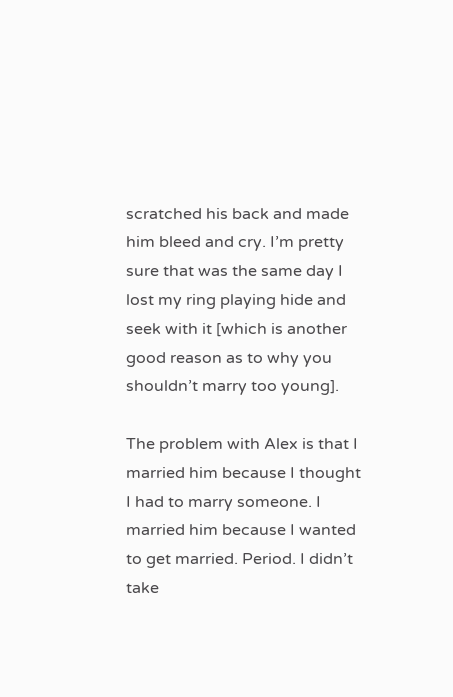scratched his back and made him bleed and cry. I’m pretty sure that was the same day I lost my ring playing hide and seek with it [which is another good reason as to why you shouldn’t marry too young].

The problem with Alex is that I married him because I thought I had to marry someone. I married him because I wanted to get married. Period. I didn’t take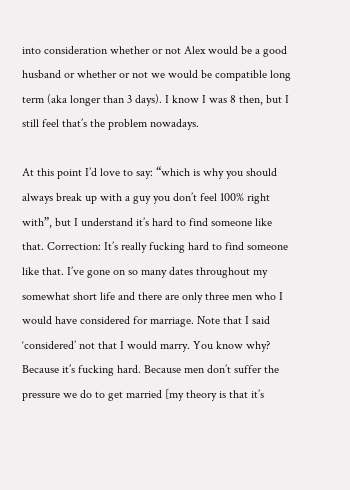into consideration whether or not Alex would be a good husband or whether or not we would be compatible long term (aka longer than 3 days). I know I was 8 then, but I still feel that’s the problem nowadays.

At this point I’d love to say: “which is why you should always break up with a guy you don’t feel 100% right with”, but I understand it’s hard to find someone like that. Correction: It’s really fucking hard to find someone like that. I’ve gone on so many dates throughout my somewhat short life and there are only three men who I would have considered for marriage. Note that I said ‘considered’ not that I would marry. You know why? Because it’s fucking hard. Because men don’t suffer the pressure we do to get married [my theory is that it’s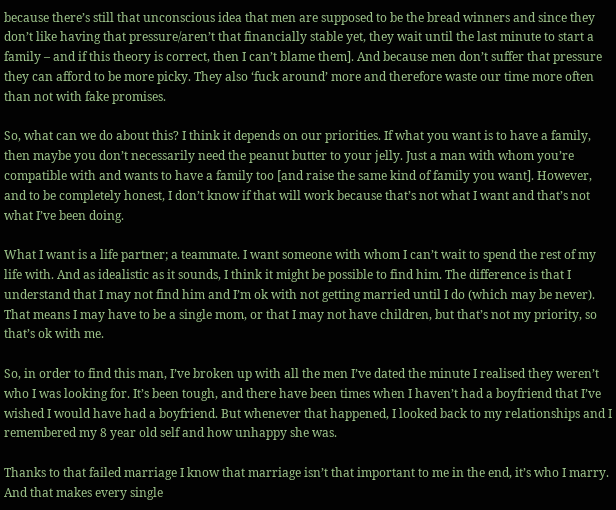because there’s still that unconscious idea that men are supposed to be the bread winners and since they don’t like having that pressure/aren’t that financially stable yet, they wait until the last minute to start a family – and if this theory is correct, then I can’t blame them]. And because men don’t suffer that pressure they can afford to be more picky. They also ‘fuck around’ more and therefore waste our time more often than not with fake promises.

So, what can we do about this? I think it depends on our priorities. If what you want is to have a family, then maybe you don’t necessarily need the peanut butter to your jelly. Just a man with whom you’re compatible with and wants to have a family too [and raise the same kind of family you want]. However, and to be completely honest, I don’t know if that will work because that’s not what I want and that’s not what I’ve been doing.

What I want is a life partner; a teammate. I want someone with whom I can’t wait to spend the rest of my life with. And as idealistic as it sounds, I think it might be possible to find him. The difference is that I understand that I may not find him and I’m ok with not getting married until I do (which may be never). That means I may have to be a single mom, or that I may not have children, but that’s not my priority, so that’s ok with me.

So, in order to find this man, I’ve broken up with all the men I’ve dated the minute I realised they weren’t who I was looking for. It’s been tough, and there have been times when I haven’t had a boyfriend that I’ve wished I would have had a boyfriend. But whenever that happened, I looked back to my relationships and I remembered my 8 year old self and how unhappy she was.

Thanks to that failed marriage I know that marriage isn’t that important to me in the end, it’s who I marry. And that makes every single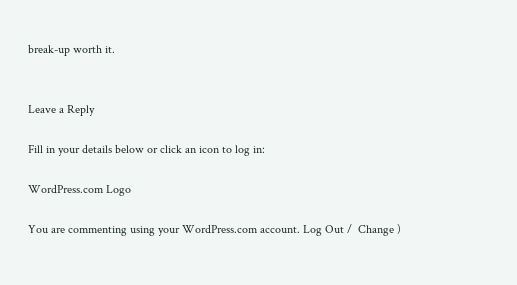break-up worth it.


Leave a Reply

Fill in your details below or click an icon to log in:

WordPress.com Logo

You are commenting using your WordPress.com account. Log Out /  Change )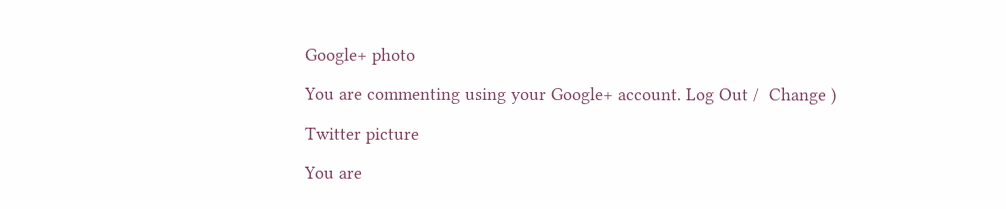Google+ photo

You are commenting using your Google+ account. Log Out /  Change )

Twitter picture

You are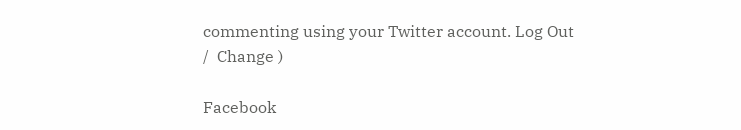commenting using your Twitter account. Log Out /  Change )

Facebook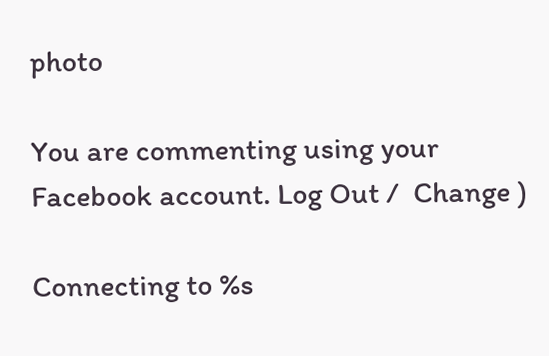photo

You are commenting using your Facebook account. Log Out /  Change )

Connecting to %s